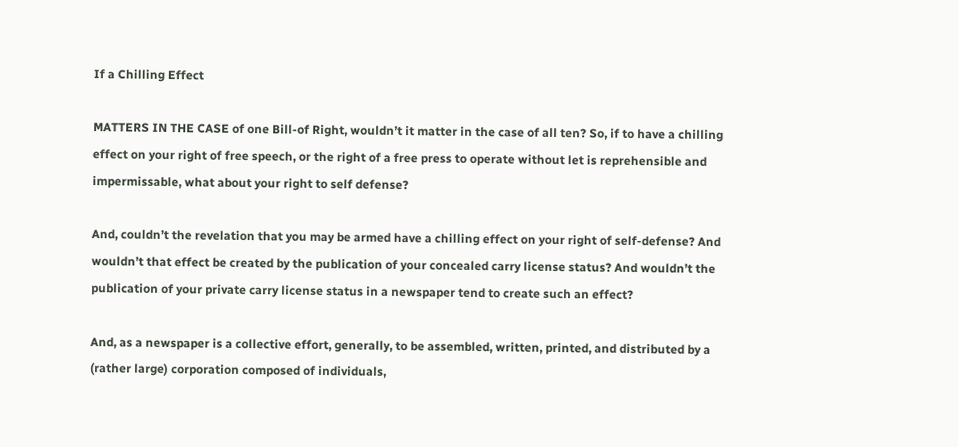If a Chilling Effect

MATTERS IN THE CASE of one Bill-of Right, wouldn’t it matter in the case of all ten? So, if to have a chilling effect on your right of free speech, or the right of a free press to operate without let is reprehensible and impermissable, what about your right to self defense?

And, couldn’t the revelation that you may be armed have a chilling effect on your right of self-defense? And wouldn’t that effect be created by the publication of your concealed carry license status? And wouldn’t the publication of your private carry license status in a newspaper tend to create such an effect?

And, as a newspaper is a collective effort, generally, to be assembled, written, printed, and distributed by a (rather large) corporation composed of individuals,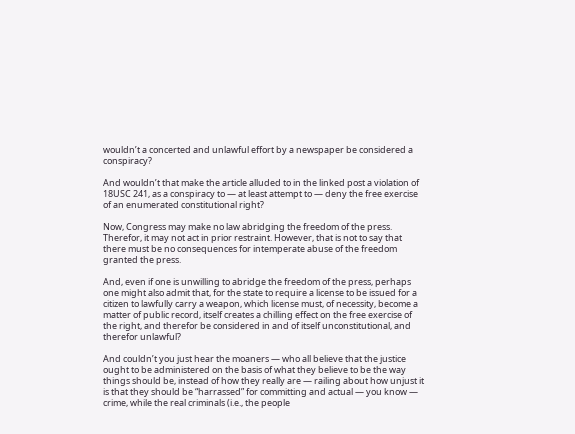wouldn’t a concerted and unlawful effort by a newspaper be considered a conspiracy?

And wouldn’t that make the article alluded to in the linked post a violation of 18USC 241, as a conspiracy to — at least attempt to — deny the free exercise of an enumerated constitutional right?

Now, Congress may make no law abridging the freedom of the press. Therefor, it may not act in prior restraint. However, that is not to say that there must be no consequences for intemperate abuse of the freedom granted the press.

And, even if one is unwilling to abridge the freedom of the press, perhaps one might also admit that, for the state to require a license to be issued for a citizen to lawfully carry a weapon, which license must, of necessity, become a matter of public record, itself creates a chilling effect on the free exercise of the right, and therefor be considered in and of itself unconstitutional, and therefor unlawful?

And couldn’t you just hear the moaners — who all believe that the justice ought to be administered on the basis of what they believe to be the way things should be, instead of how they really are — railing about how unjust it is that they should be “harrassed” for committing and actual — you know — crime, while the real criminals (i.e., the people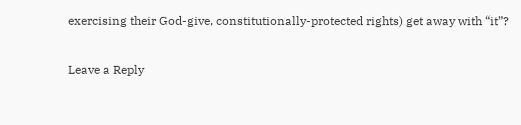exercising their God-give, constitutionally-protected rights) get away with “it”?

Leave a Reply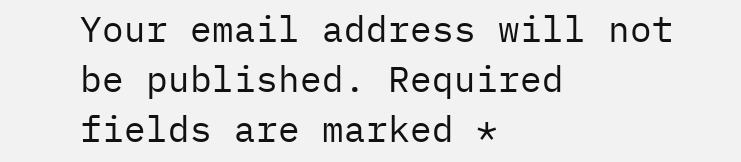Your email address will not be published. Required fields are marked *